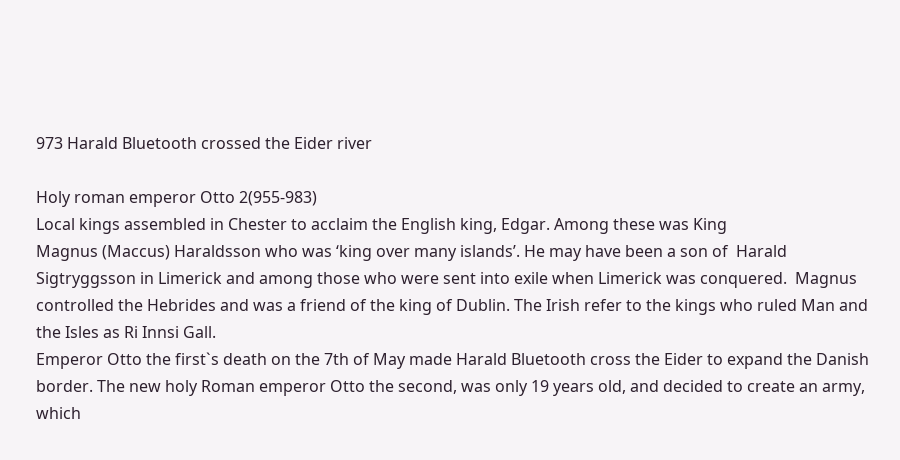973 Harald Bluetooth crossed the Eider river

Holy roman emperor Otto 2(955-983)
Local kings assembled in Chester to acclaim the English king, Edgar. Among these was King
Magnus (Maccus) Haraldsson who was ‘king over many islands’. He may have been a son of  Harald Sigtryggsson in Limerick and among those who were sent into exile when Limerick was conquered.  Magnus controlled the Hebrides and was a friend of the king of Dublin. The Irish refer to the kings who ruled Man and the Isles as Ri Innsi Gall.
Emperor Otto the first`s death on the 7th of May made Harald Bluetooth cross the Eider to expand the Danish border. The new holy Roman emperor Otto the second, was only 19 years old, and decided to create an army, which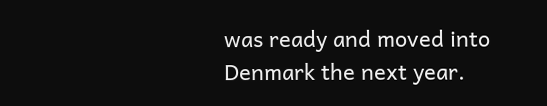was ready and moved into Denmark the next year.